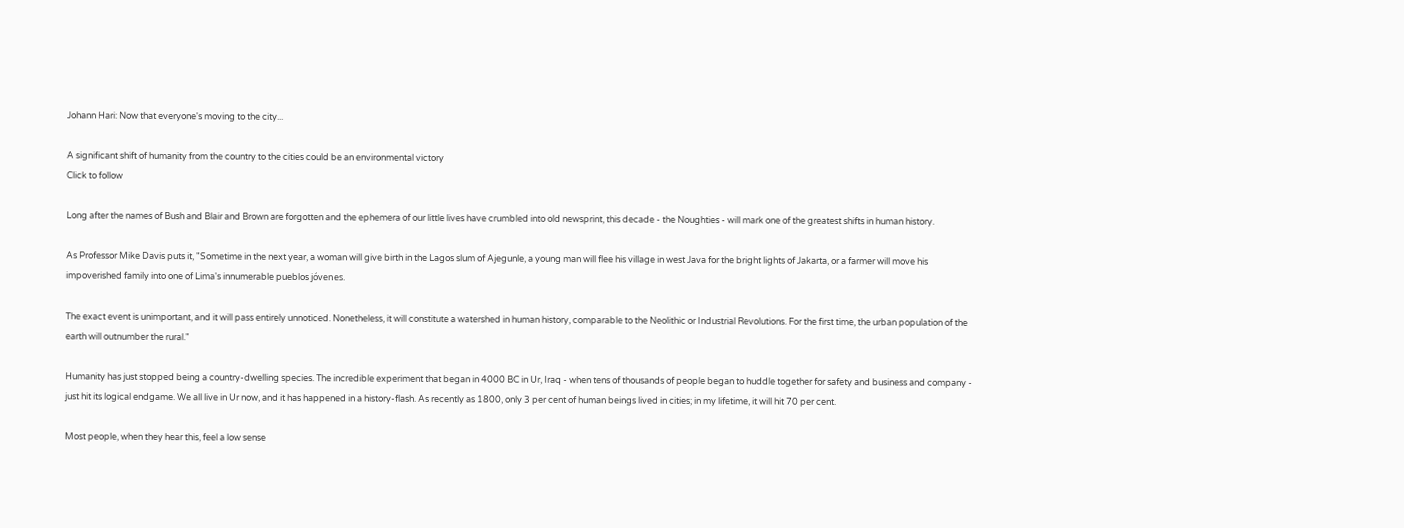Johann Hari: Now that everyone's moving to the city...

A significant shift of humanity from the country to the cities could be an environmental victory
Click to follow

Long after the names of Bush and Blair and Brown are forgotten and the ephemera of our little lives have crumbled into old newsprint, this decade - the Noughties - will mark one of the greatest shifts in human history.

As Professor Mike Davis puts it, "Sometime in the next year, a woman will give birth in the Lagos slum of Ajegunle, a young man will flee his village in west Java for the bright lights of Jakarta, or a farmer will move his impoverished family into one of Lima's innumerable pueblos jóvenes.

The exact event is unimportant, and it will pass entirely unnoticed. Nonetheless, it will constitute a watershed in human history, comparable to the Neolithic or Industrial Revolutions. For the first time, the urban population of the earth will outnumber the rural."

Humanity has just stopped being a country-dwelling species. The incredible experiment that began in 4000 BC in Ur, Iraq - when tens of thousands of people began to huddle together for safety and business and company - just hit its logical endgame. We all live in Ur now, and it has happened in a history-flash. As recently as 1800, only 3 per cent of human beings lived in cities; in my lifetime, it will hit 70 per cent.

Most people, when they hear this, feel a low sense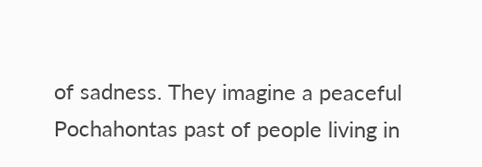of sadness. They imagine a peaceful Pochahontas past of people living in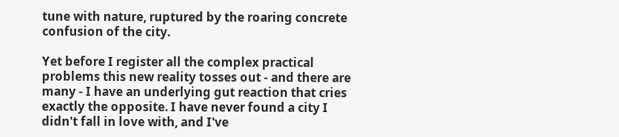tune with nature, ruptured by the roaring concrete confusion of the city.

Yet before I register all the complex practical problems this new reality tosses out - and there are many - I have an underlying gut reaction that cries exactly the opposite. I have never found a city I didn't fall in love with, and I've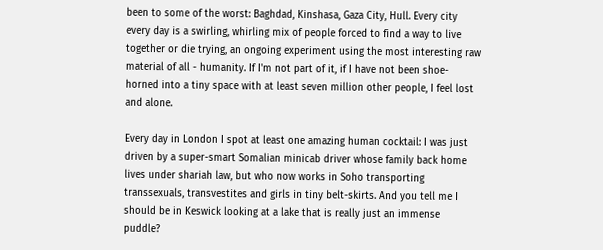been to some of the worst: Baghdad, Kinshasa, Gaza City, Hull. Every city every day is a swirling, whirling mix of people forced to find a way to live together or die trying, an ongoing experiment using the most interesting raw material of all - humanity. If I'm not part of it, if I have not been shoe-horned into a tiny space with at least seven million other people, I feel lost and alone.

Every day in London I spot at least one amazing human cocktail: I was just driven by a super-smart Somalian minicab driver whose family back home lives under shariah law, but who now works in Soho transporting transsexuals, transvestites and girls in tiny belt-skirts. And you tell me I should be in Keswick looking at a lake that is really just an immense puddle?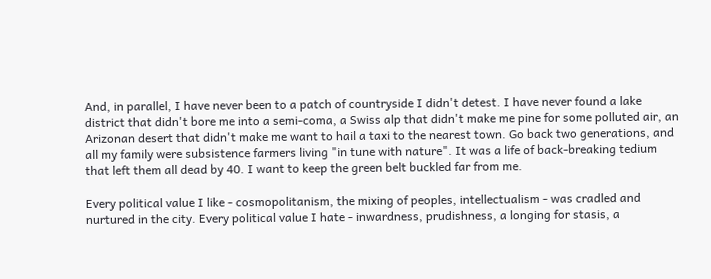And, in parallel, I have never been to a patch of countryside I didn't detest. I have never found a lake district that didn't bore me into a semi-coma, a Swiss alp that didn't make me pine for some polluted air, an Arizonan desert that didn't make me want to hail a taxi to the nearest town. Go back two generations, and all my family were subsistence farmers living "in tune with nature". It was a life of back-breaking tedium that left them all dead by 40. I want to keep the green belt buckled far from me.

Every political value I like - cosmopolitanism, the mixing of peoples, intellectualism - was cradled and nurtured in the city. Every political value I hate - inwardness, prudishness, a longing for stasis, a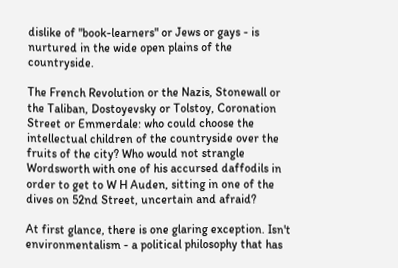dislike of "book-learners" or Jews or gays - is nurtured in the wide open plains of the countryside.

The French Revolution or the Nazis, Stonewall or the Taliban, Dostoyevsky or Tolstoy, Coronation Street or Emmerdale: who could choose the intellectual children of the countryside over the fruits of the city? Who would not strangle Wordsworth with one of his accursed daffodils in order to get to W H Auden, sitting in one of the dives on 52nd Street, uncertain and afraid?

At first glance, there is one glaring exception. Isn't environmentalism - a political philosophy that has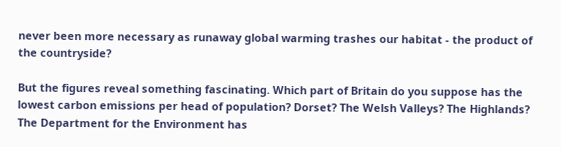never been more necessary as runaway global warming trashes our habitat - the product of the countryside?

But the figures reveal something fascinating. Which part of Britain do you suppose has the lowest carbon emissions per head of population? Dorset? The Welsh Valleys? The Highlands? The Department for the Environment has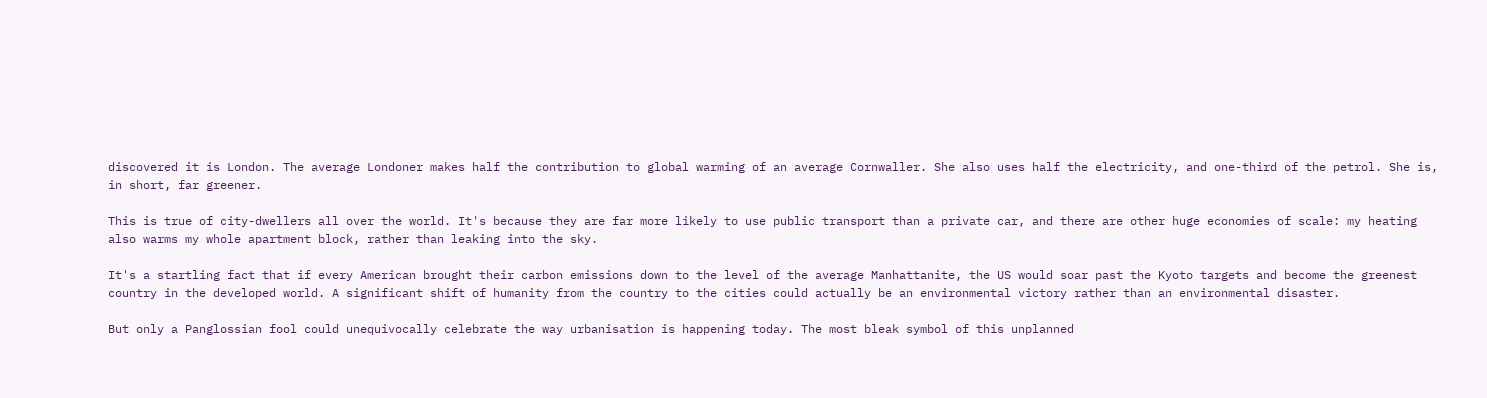discovered it is London. The average Londoner makes half the contribution to global warming of an average Cornwaller. She also uses half the electricity, and one-third of the petrol. She is, in short, far greener.

This is true of city-dwellers all over the world. It's because they are far more likely to use public transport than a private car, and there are other huge economies of scale: my heating also warms my whole apartment block, rather than leaking into the sky.

It's a startling fact that if every American brought their carbon emissions down to the level of the average Manhattanite, the US would soar past the Kyoto targets and become the greenest country in the developed world. A significant shift of humanity from the country to the cities could actually be an environmental victory rather than an environmental disaster.

But only a Panglossian fool could unequivocally celebrate the way urbanisation is happening today. The most bleak symbol of this unplanned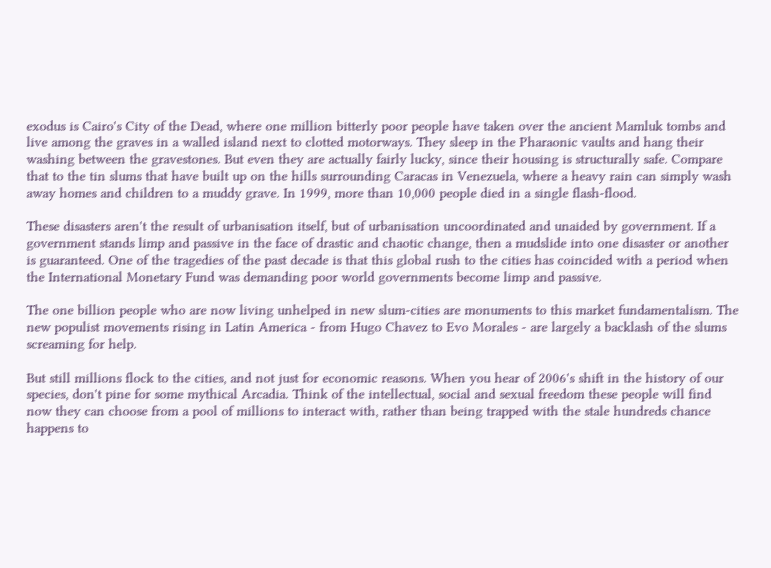exodus is Cairo's City of the Dead, where one million bitterly poor people have taken over the ancient Mamluk tombs and live among the graves in a walled island next to clotted motorways. They sleep in the Pharaonic vaults and hang their washing between the gravestones. But even they are actually fairly lucky, since their housing is structurally safe. Compare that to the tin slums that have built up on the hills surrounding Caracas in Venezuela, where a heavy rain can simply wash away homes and children to a muddy grave. In 1999, more than 10,000 people died in a single flash-flood.

These disasters aren't the result of urbanisation itself, but of urbanisation uncoordinated and unaided by government. If a government stands limp and passive in the face of drastic and chaotic change, then a mudslide into one disaster or another is guaranteed. One of the tragedies of the past decade is that this global rush to the cities has coincided with a period when the International Monetary Fund was demanding poor world governments become limp and passive.

The one billion people who are now living unhelped in new slum-cities are monuments to this market fundamentalism. The new populist movements rising in Latin America - from Hugo Chavez to Evo Morales - are largely a backlash of the slums screaming for help.

But still millions flock to the cities, and not just for economic reasons. When you hear of 2006's shift in the history of our species, don't pine for some mythical Arcadia. Think of the intellectual, social and sexual freedom these people will find now they can choose from a pool of millions to interact with, rather than being trapped with the stale hundreds chance happens to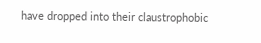have dropped into their claustrophobic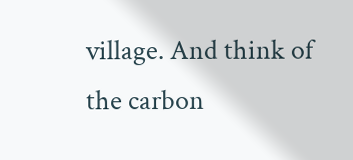village. And think of the carbon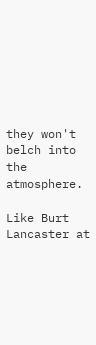they won't belch into the atmosphere.

Like Burt Lancaster at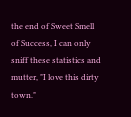the end of Sweet Smell of Success, I can only sniff these statistics and mutter, "I love this dirty town."